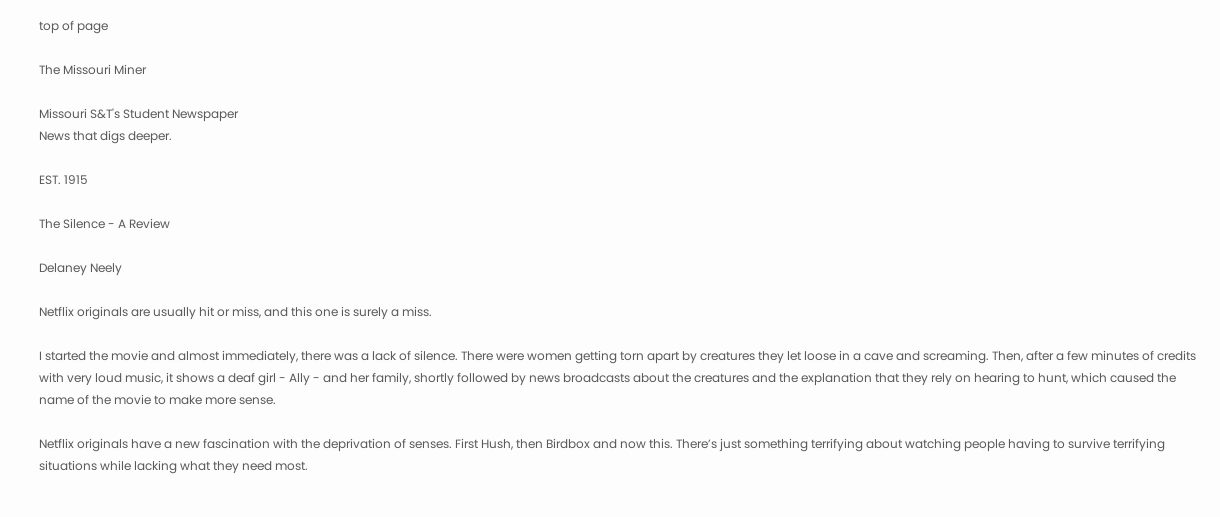top of page

The Missouri Miner

Missouri S&T's Student Newspaper
News that digs deeper.

EST. 1915

The Silence - A Review

Delaney Neely

Netflix originals are usually hit or miss, and this one is surely a miss.

I started the movie and almost immediately, there was a lack of silence. There were women getting torn apart by creatures they let loose in a cave and screaming. Then, after a few minutes of credits with very loud music, it shows a deaf girl - Ally - and her family, shortly followed by news broadcasts about the creatures and the explanation that they rely on hearing to hunt, which caused the name of the movie to make more sense.

Netflix originals have a new fascination with the deprivation of senses. First Hush, then Birdbox and now this. There’s just something terrifying about watching people having to survive terrifying situations while lacking what they need most.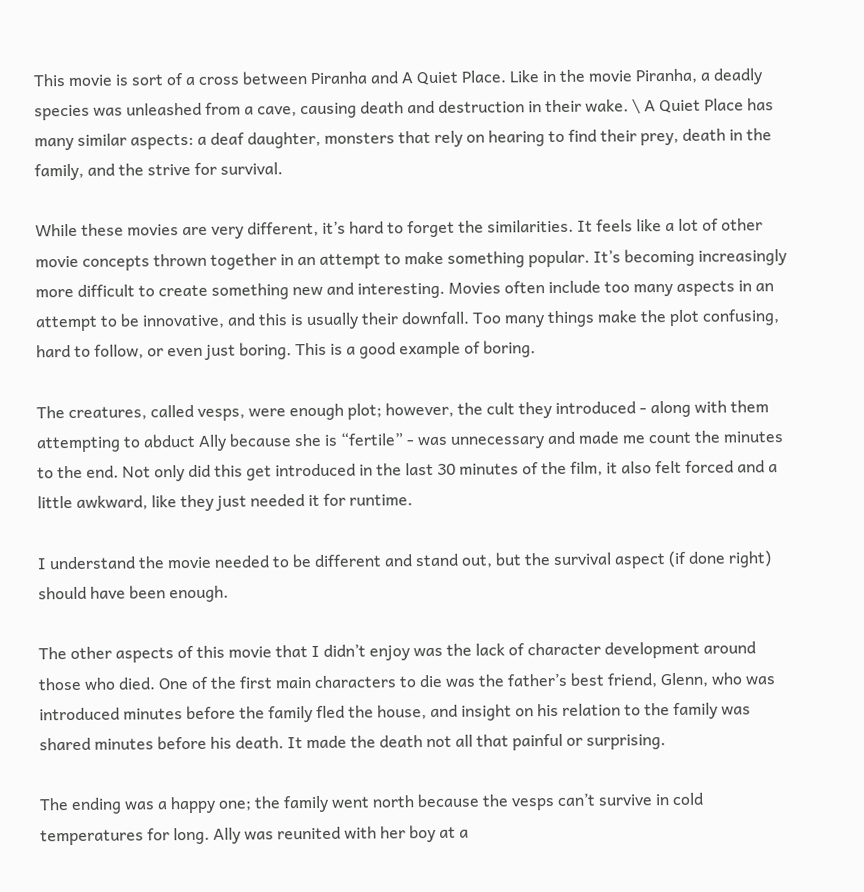This movie is sort of a cross between Piranha and A Quiet Place. Like in the movie Piranha, a deadly species was unleashed from a cave, causing death and destruction in their wake. \ A Quiet Place has many similar aspects: a deaf daughter, monsters that rely on hearing to find their prey, death in the family, and the strive for survival.

While these movies are very different, it’s hard to forget the similarities. It feels like a lot of other movie concepts thrown together in an attempt to make something popular. It’s becoming increasingly more difficult to create something new and interesting. Movies often include too many aspects in an attempt to be innovative, and this is usually their downfall. Too many things make the plot confusing, hard to follow, or even just boring. This is a good example of boring.

The creatures, called vesps, were enough plot; however, the cult they introduced - along with them attempting to abduct Ally because she is “fertile” - was unnecessary and made me count the minutes to the end. Not only did this get introduced in the last 30 minutes of the film, it also felt forced and a little awkward, like they just needed it for runtime.

I understand the movie needed to be different and stand out, but the survival aspect (if done right) should have been enough.

The other aspects of this movie that I didn’t enjoy was the lack of character development around those who died. One of the first main characters to die was the father’s best friend, Glenn, who was introduced minutes before the family fled the house, and insight on his relation to the family was shared minutes before his death. It made the death not all that painful or surprising.

The ending was a happy one; the family went north because the vesps can’t survive in cold temperatures for long. Ally was reunited with her boy at a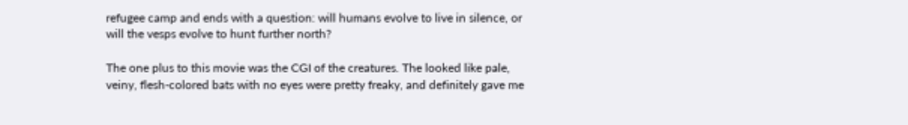refugee camp and ends with a question: will humans evolve to live in silence, or will the vesps evolve to hunt further north?

The one plus to this movie was the CGI of the creatures. The looked like pale, veiny, flesh-colored bats with no eyes were pretty freaky, and definitely gave me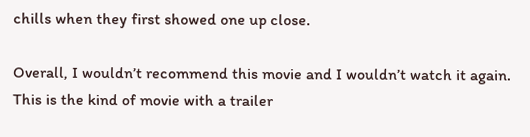chills when they first showed one up close.

Overall, I wouldn’t recommend this movie and I wouldn’t watch it again. This is the kind of movie with a trailer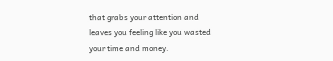that grabs your attention and leaves you feeling like you wasted your time and money.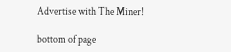Advertise with The Miner!

bottom of page